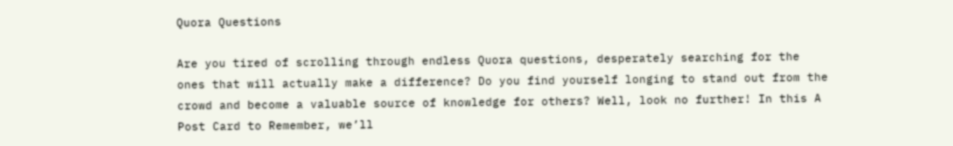Quora Questions

Are you tired of scrolling through endless Quora questions, desperately searching for the ones that will actually make a difference? Do you find yourself longing to stand out from the crowd and become a valuable source of knowledge for others? Well, look no further! In this A Post Card to Remember, we’ll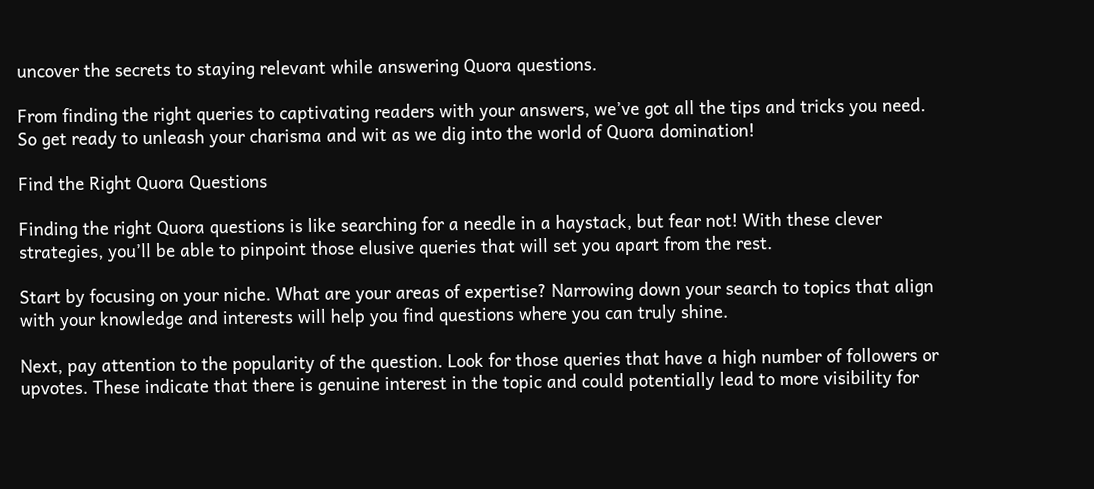uncover the secrets to staying relevant while answering Quora questions.

From finding the right queries to captivating readers with your answers, we’ve got all the tips and tricks you need. So get ready to unleash your charisma and wit as we dig into the world of Quora domination!

Find the Right Quora Questions

Finding the right Quora questions is like searching for a needle in a haystack, but fear not! With these clever strategies, you’ll be able to pinpoint those elusive queries that will set you apart from the rest.

Start by focusing on your niche. What are your areas of expertise? Narrowing down your search to topics that align with your knowledge and interests will help you find questions where you can truly shine.

Next, pay attention to the popularity of the question. Look for those queries that have a high number of followers or upvotes. These indicate that there is genuine interest in the topic and could potentially lead to more visibility for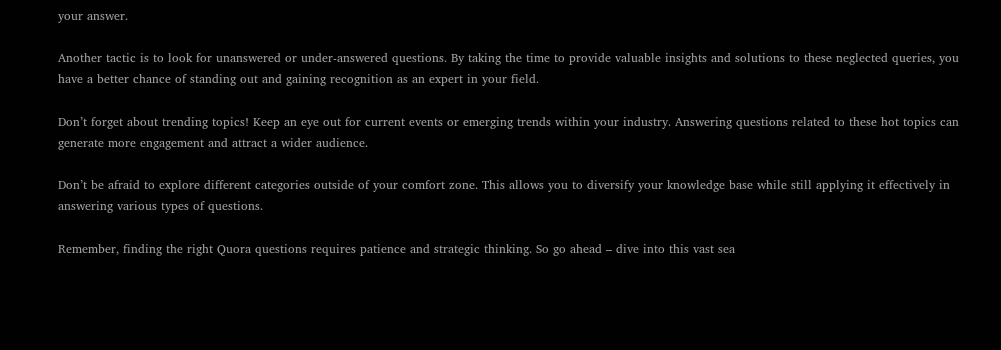your answer.

Another tactic is to look for unanswered or under-answered questions. By taking the time to provide valuable insights and solutions to these neglected queries, you have a better chance of standing out and gaining recognition as an expert in your field.

Don’t forget about trending topics! Keep an eye out for current events or emerging trends within your industry. Answering questions related to these hot topics can generate more engagement and attract a wider audience.

Don’t be afraid to explore different categories outside of your comfort zone. This allows you to diversify your knowledge base while still applying it effectively in answering various types of questions.

Remember, finding the right Quora questions requires patience and strategic thinking. So go ahead – dive into this vast sea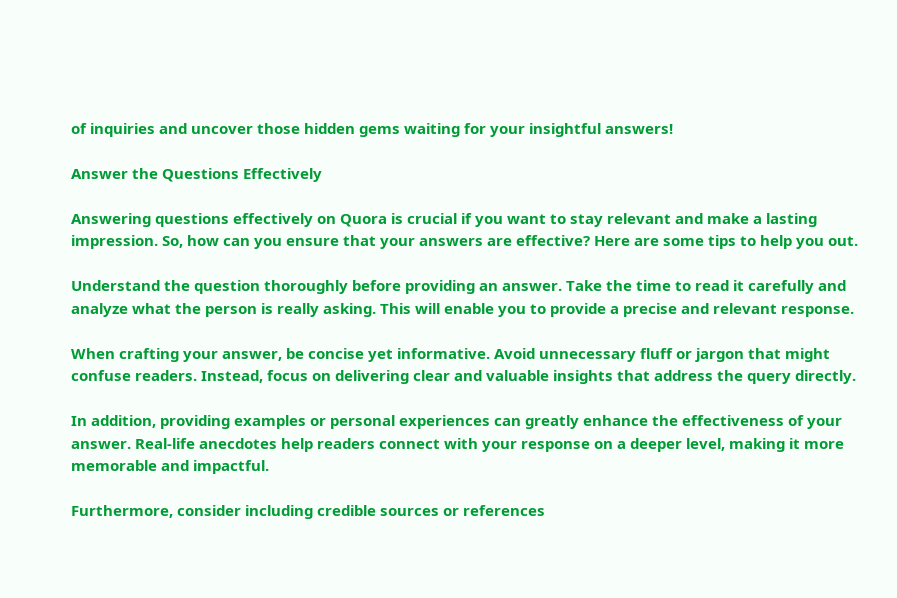of inquiries and uncover those hidden gems waiting for your insightful answers!

Answer the Questions Effectively

Answering questions effectively on Quora is crucial if you want to stay relevant and make a lasting impression. So, how can you ensure that your answers are effective? Here are some tips to help you out.

Understand the question thoroughly before providing an answer. Take the time to read it carefully and analyze what the person is really asking. This will enable you to provide a precise and relevant response.

When crafting your answer, be concise yet informative. Avoid unnecessary fluff or jargon that might confuse readers. Instead, focus on delivering clear and valuable insights that address the query directly.

In addition, providing examples or personal experiences can greatly enhance the effectiveness of your answer. Real-life anecdotes help readers connect with your response on a deeper level, making it more memorable and impactful.

Furthermore, consider including credible sources or references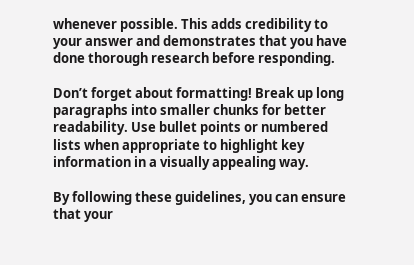whenever possible. This adds credibility to your answer and demonstrates that you have done thorough research before responding.

Don’t forget about formatting! Break up long paragraphs into smaller chunks for better readability. Use bullet points or numbered lists when appropriate to highlight key information in a visually appealing way.

By following these guidelines, you can ensure that your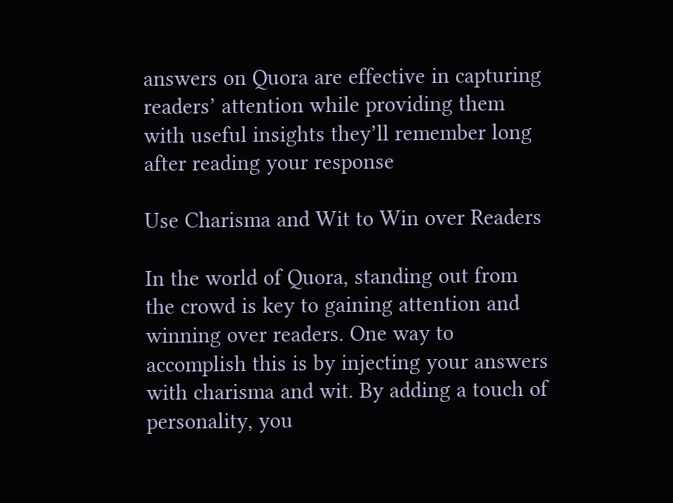answers on Quora are effective in capturing readers’ attention while providing them with useful insights they’ll remember long after reading your response

Use Charisma and Wit to Win over Readers

In the world of Quora, standing out from the crowd is key to gaining attention and winning over readers. One way to accomplish this is by injecting your answers with charisma and wit. By adding a touch of personality, you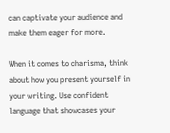can captivate your audience and make them eager for more.

When it comes to charisma, think about how you present yourself in your writing. Use confident language that showcases your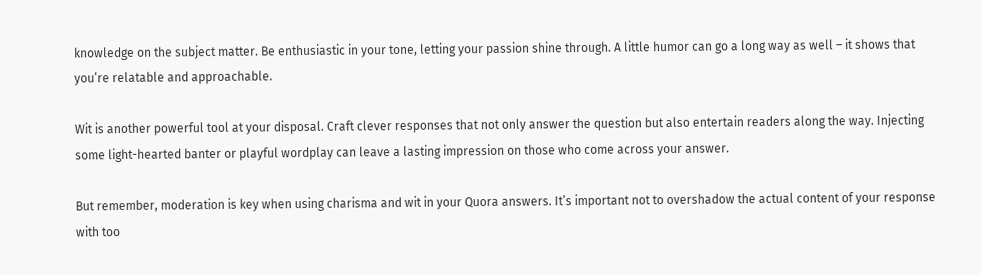knowledge on the subject matter. Be enthusiastic in your tone, letting your passion shine through. A little humor can go a long way as well – it shows that you’re relatable and approachable.

Wit is another powerful tool at your disposal. Craft clever responses that not only answer the question but also entertain readers along the way. Injecting some light-hearted banter or playful wordplay can leave a lasting impression on those who come across your answer.

But remember, moderation is key when using charisma and wit in your Quora answers. It’s important not to overshadow the actual content of your response with too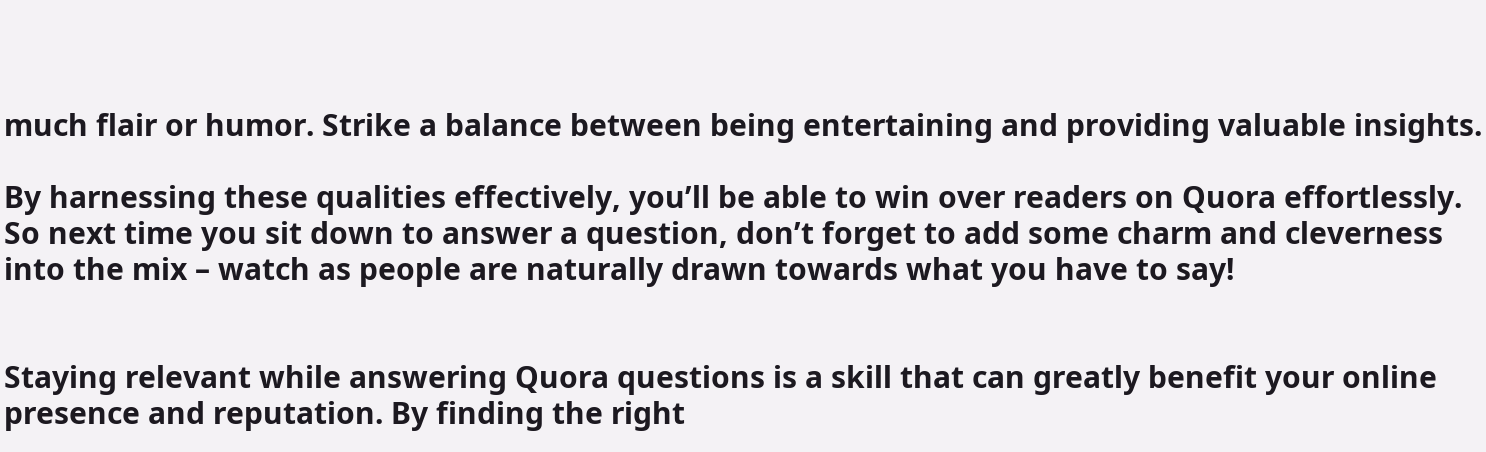much flair or humor. Strike a balance between being entertaining and providing valuable insights.

By harnessing these qualities effectively, you’ll be able to win over readers on Quora effortlessly. So next time you sit down to answer a question, don’t forget to add some charm and cleverness into the mix – watch as people are naturally drawn towards what you have to say!


Staying relevant while answering Quora questions is a skill that can greatly benefit your online presence and reputation. By finding the right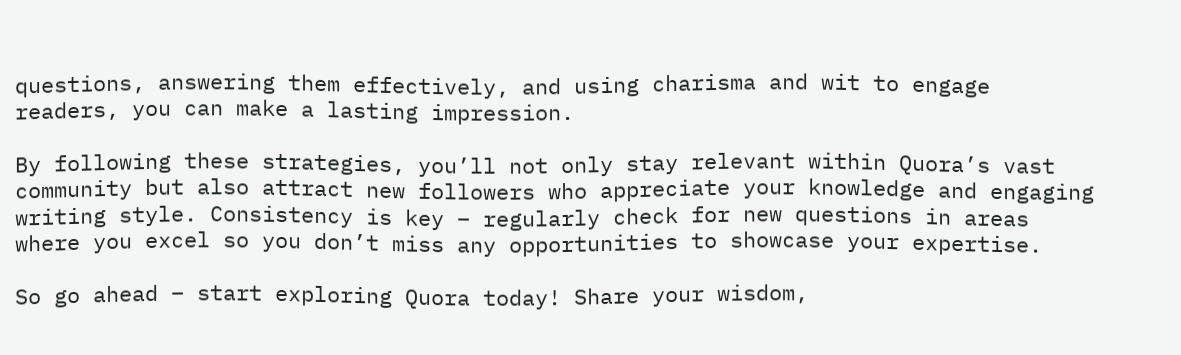questions, answering them effectively, and using charisma and wit to engage readers, you can make a lasting impression.

By following these strategies, you’ll not only stay relevant within Quora’s vast community but also attract new followers who appreciate your knowledge and engaging writing style. Consistency is key – regularly check for new questions in areas where you excel so you don’t miss any opportunities to showcase your expertise.

So go ahead – start exploring Quora today! Share your wisdom,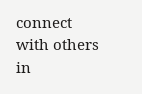connect with others in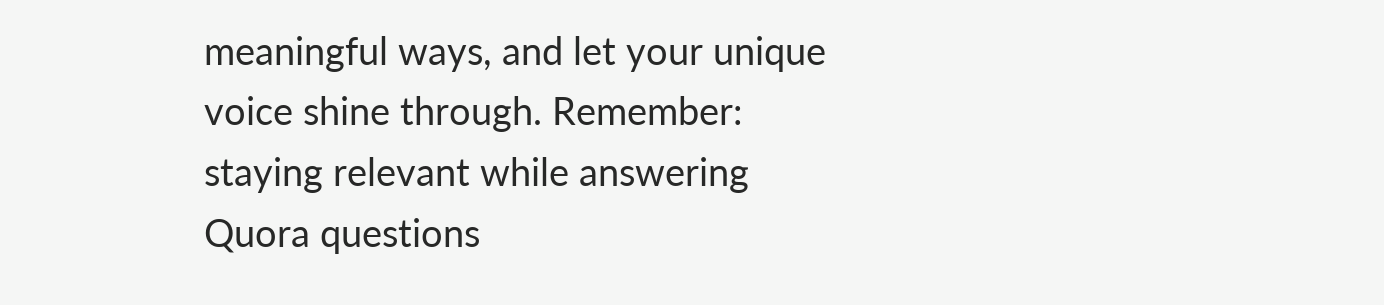meaningful ways, and let your unique voice shine through. Remember: staying relevant while answering Quora questions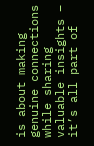is about making genuine connections while sharing valuable insights – it’s all part of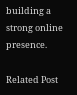building a strong online presence.

Related Post